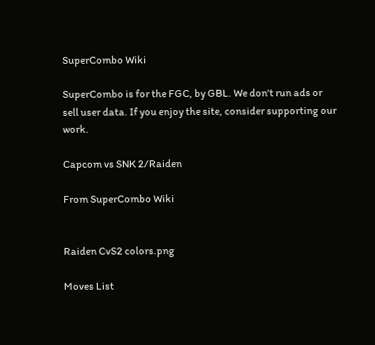SuperCombo Wiki

SuperCombo is for the FGC, by GBL. We don't run ads or sell user data. If you enjoy the site, consider supporting our work.

Capcom vs SNK 2/Raiden

From SuperCombo Wiki


Raiden CvS2 colors.png

Moves List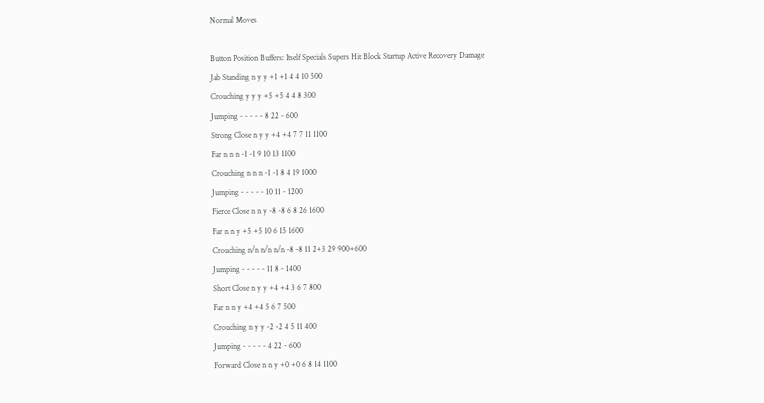Normal Moves

Button Position Buffers: Itself Specials Supers Hit Block Startup Active Recovery Damage
Jab Standing n y y +1 +1 4 4 10 500
Crouching y y y +5 +5 4 4 8 300
Jumping - - - - - 8 22 - 600
Strong Close n y y +4 +4 7 7 11 1100
Far n n n -1 -1 9 10 13 1100
Crouching n n n -1 -1 8 4 19 1000
Jumping - - - - - 10 11 - 1200
Fierce Close n n y -8 -8 6 8 26 1600
Far n n y +5 +5 10 6 15 1600
Crouching n/n n/n n/n -8 -8 11 2+3 29 900+600
Jumping - - - - - 11 8 - 1400
Short Close n y y +4 +4 3 6 7 800
Far n n y +4 +4 5 6 7 500
Crouching n y y -2 -2 4 5 11 400
Jumping - - - - - 4 22 - 600
Forward Close n n y +0 +0 6 8 14 1100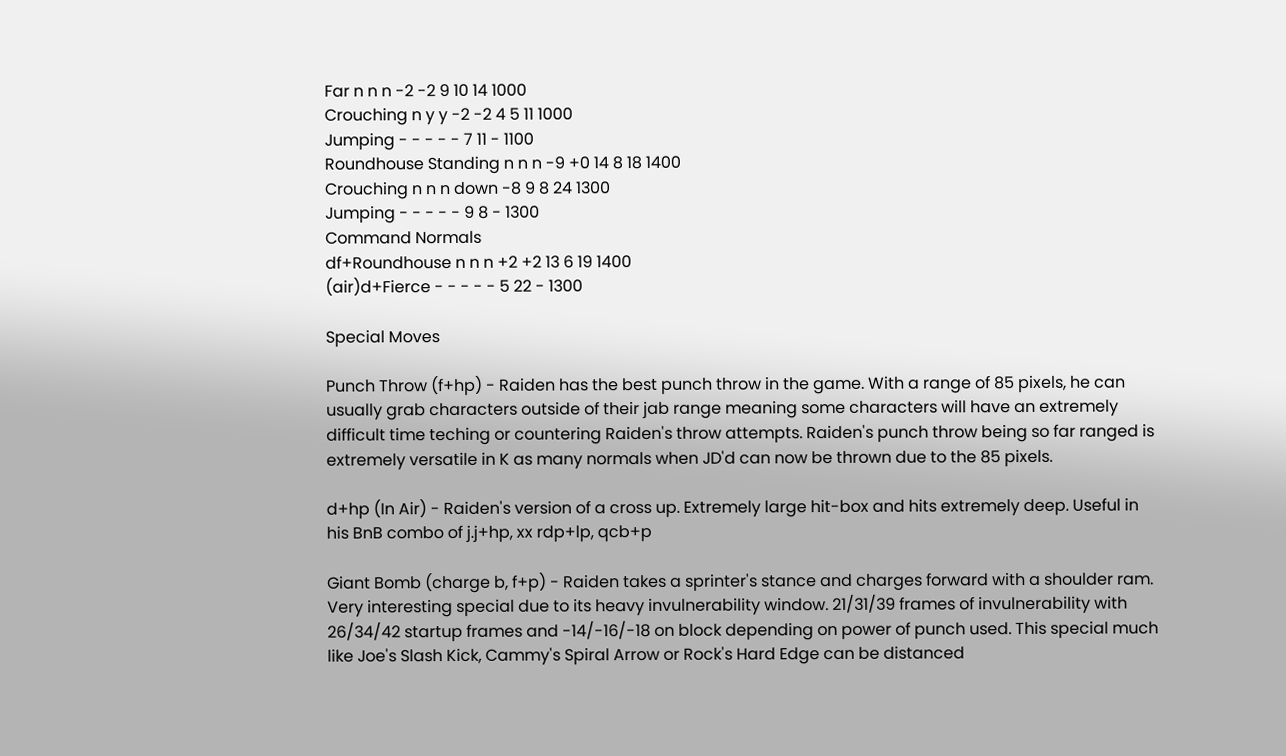Far n n n -2 -2 9 10 14 1000
Crouching n y y -2 -2 4 5 11 1000
Jumping - - - - - 7 11 - 1100
Roundhouse Standing n n n -9 +0 14 8 18 1400
Crouching n n n down -8 9 8 24 1300
Jumping - - - - - 9 8 - 1300
Command Normals
df+Roundhouse n n n +2 +2 13 6 19 1400
(air)d+Fierce - - - - - 5 22 - 1300

Special Moves

Punch Throw (f+hp) - Raiden has the best punch throw in the game. With a range of 85 pixels, he can usually grab characters outside of their jab range meaning some characters will have an extremely difficult time teching or countering Raiden's throw attempts. Raiden's punch throw being so far ranged is extremely versatile in K as many normals when JD'd can now be thrown due to the 85 pixels.

d+hp (In Air) - Raiden's version of a cross up. Extremely large hit-box and hits extremely deep. Useful in his BnB combo of j.j+hp, xx rdp+lp, qcb+p

Giant Bomb (charge b, f+p) - Raiden takes a sprinter's stance and charges forward with a shoulder ram. Very interesting special due to its heavy invulnerability window. 21/31/39 frames of invulnerability with 26/34/42 startup frames and -14/-16/-18 on block depending on power of punch used. This special much like Joe's Slash Kick, Cammy's Spiral Arrow or Rock's Hard Edge can be distanced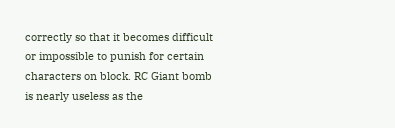correctly so that it becomes difficult or impossible to punish for certain characters on block. RC Giant bomb is nearly useless as the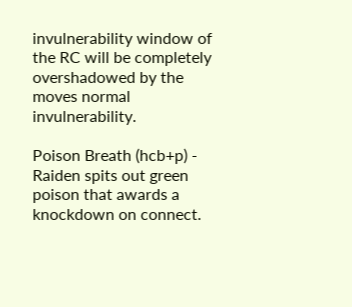invulnerability window of the RC will be completely overshadowed by the moves normal invulnerability.

Poison Breath (hcb+p) - Raiden spits out green poison that awards a knockdown on connect.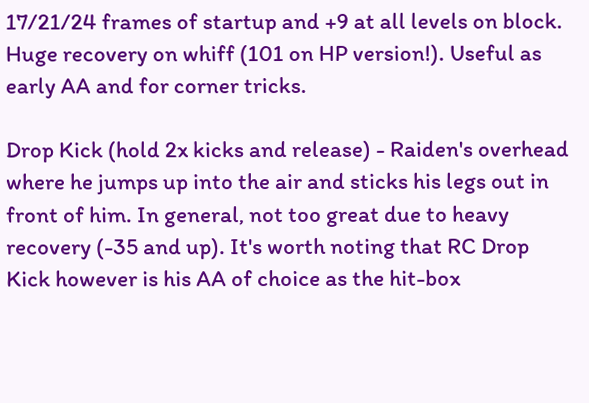17/21/24 frames of startup and +9 at all levels on block. Huge recovery on whiff (101 on HP version!). Useful as early AA and for corner tricks.

Drop Kick (hold 2x kicks and release) - Raiden's overhead where he jumps up into the air and sticks his legs out in front of him. In general, not too great due to heavy recovery (-35 and up). It's worth noting that RC Drop Kick however is his AA of choice as the hit-box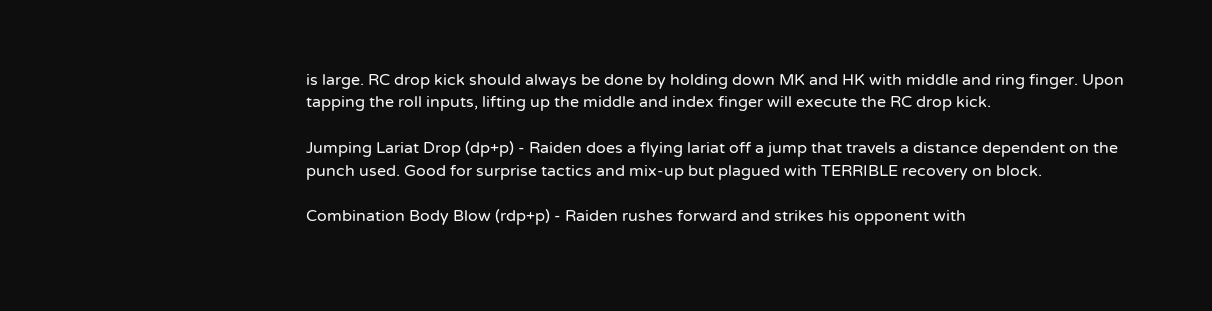is large. RC drop kick should always be done by holding down MK and HK with middle and ring finger. Upon tapping the roll inputs, lifting up the middle and index finger will execute the RC drop kick.

Jumping Lariat Drop (dp+p) - Raiden does a flying lariat off a jump that travels a distance dependent on the punch used. Good for surprise tactics and mix-up but plagued with TERRIBLE recovery on block.

Combination Body Blow (rdp+p) - Raiden rushes forward and strikes his opponent with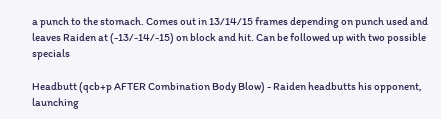a punch to the stomach. Comes out in 13/14/15 frames depending on punch used and leaves Raiden at (-13/-14/-15) on block and hit. Can be followed up with two possible specials

Headbutt (qcb+p AFTER Combination Body Blow) - Raiden headbutts his opponent, launching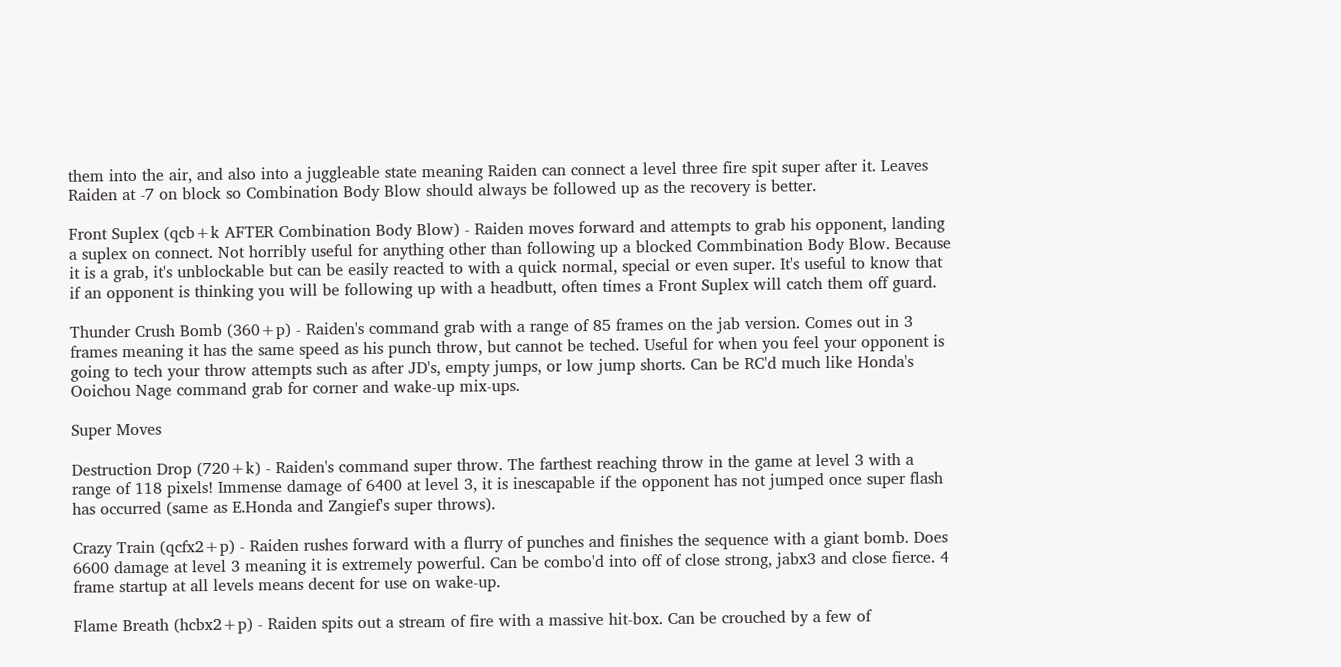them into the air, and also into a juggleable state meaning Raiden can connect a level three fire spit super after it. Leaves Raiden at -7 on block so Combination Body Blow should always be followed up as the recovery is better.

Front Suplex (qcb+k AFTER Combination Body Blow) - Raiden moves forward and attempts to grab his opponent, landing a suplex on connect. Not horribly useful for anything other than following up a blocked Commbination Body Blow. Because it is a grab, it's unblockable but can be easily reacted to with a quick normal, special or even super. It's useful to know that if an opponent is thinking you will be following up with a headbutt, often times a Front Suplex will catch them off guard.

Thunder Crush Bomb (360+p) - Raiden's command grab with a range of 85 frames on the jab version. Comes out in 3 frames meaning it has the same speed as his punch throw, but cannot be teched. Useful for when you feel your opponent is going to tech your throw attempts such as after JD's, empty jumps, or low jump shorts. Can be RC'd much like Honda's Ooichou Nage command grab for corner and wake-up mix-ups.

Super Moves

Destruction Drop (720+k) - Raiden's command super throw. The farthest reaching throw in the game at level 3 with a range of 118 pixels! Immense damage of 6400 at level 3, it is inescapable if the opponent has not jumped once super flash has occurred (same as E.Honda and Zangief's super throws).

Crazy Train (qcfx2+p) - Raiden rushes forward with a flurry of punches and finishes the sequence with a giant bomb. Does 6600 damage at level 3 meaning it is extremely powerful. Can be combo'd into off of close strong, jabx3 and close fierce. 4 frame startup at all levels means decent for use on wake-up.

Flame Breath (hcbx2+p) - Raiden spits out a stream of fire with a massive hit-box. Can be crouched by a few of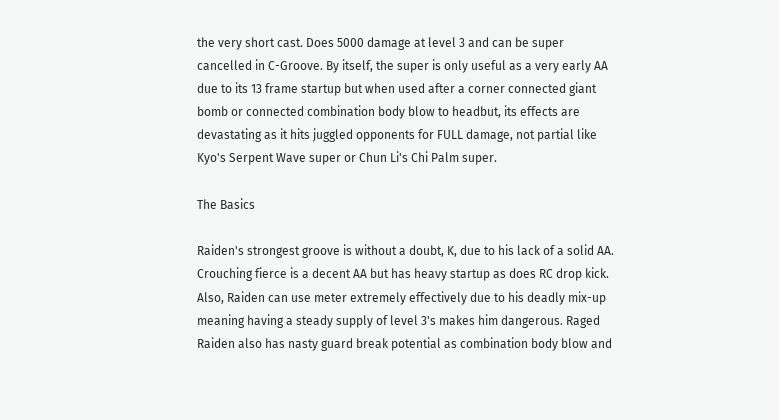the very short cast. Does 5000 damage at level 3 and can be super cancelled in C-Groove. By itself, the super is only useful as a very early AA due to its 13 frame startup but when used after a corner connected giant bomb or connected combination body blow to headbut, its effects are devastating as it hits juggled opponents for FULL damage, not partial like Kyo's Serpent Wave super or Chun Li's Chi Palm super.

The Basics

Raiden's strongest groove is without a doubt, K, due to his lack of a solid AA. Crouching fierce is a decent AA but has heavy startup as does RC drop kick. Also, Raiden can use meter extremely effectively due to his deadly mix-up meaning having a steady supply of level 3's makes him dangerous. Raged Raiden also has nasty guard break potential as combination body blow and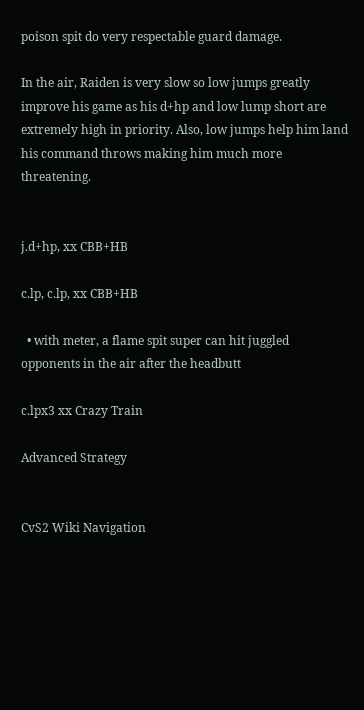poison spit do very respectable guard damage.

In the air, Raiden is very slow so low jumps greatly improve his game as his d+hp and low lump short are extremely high in priority. Also, low jumps help him land his command throws making him much more threatening.


j.d+hp, xx CBB+HB

c.lp, c.lp, xx CBB+HB

  • with meter, a flame spit super can hit juggled opponents in the air after the headbutt

c.lpx3 xx Crazy Train

Advanced Strategy


CvS2 Wiki Navigation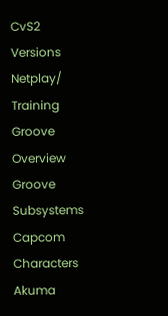CvS2 Versions
Netplay/ Training
Groove Overview
Groove Subsystems
Capcom Characters
Akuma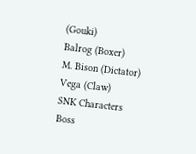(Gouki)
Balrog (Boxer)
M. Bison (Dictator)
Vega (Claw)
SNK Characters
Boss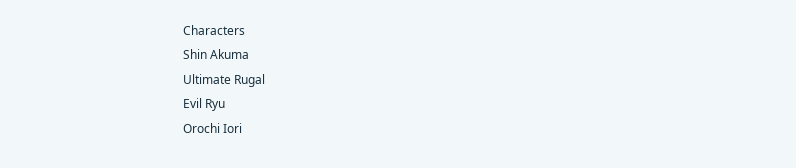Characters
Shin Akuma
Ultimate Rugal
Evil Ryu
Orochi Iori